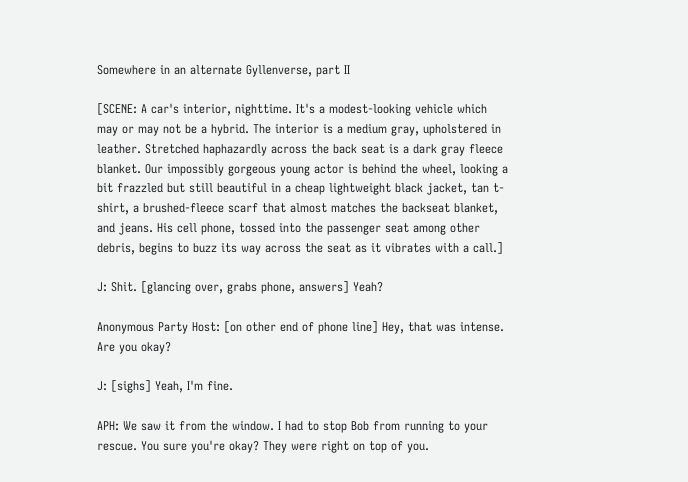Somewhere in an alternate Gyllenverse, part II

[SCENE: A car's interior, nighttime. It's a modest-looking vehicle which may or may not be a hybrid. The interior is a medium gray, upholstered in leather. Stretched haphazardly across the back seat is a dark gray fleece blanket. Our impossibly gorgeous young actor is behind the wheel, looking a bit frazzled but still beautiful in a cheap lightweight black jacket, tan t-shirt, a brushed-fleece scarf that almost matches the backseat blanket, and jeans. His cell phone, tossed into the passenger seat among other debris, begins to buzz its way across the seat as it vibrates with a call.]

J: Shit. [glancing over, grabs phone, answers] Yeah?

Anonymous Party Host: [on other end of phone line] Hey, that was intense. Are you okay?

J: [sighs] Yeah, I'm fine.

APH: We saw it from the window. I had to stop Bob from running to your rescue. You sure you're okay? They were right on top of you.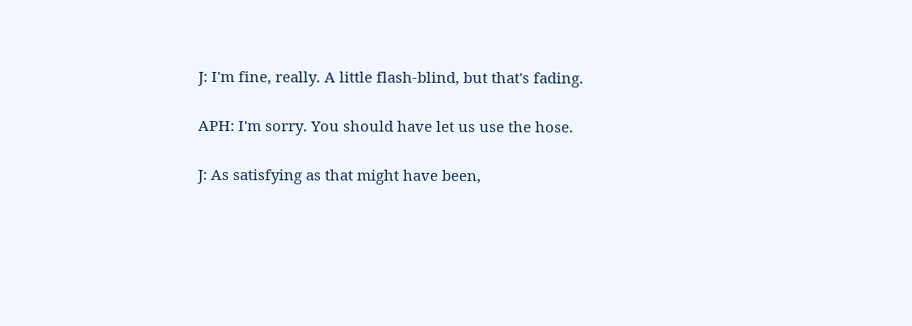J: I'm fine, really. A little flash-blind, but that's fading.

APH: I'm sorry. You should have let us use the hose.

J: As satisfying as that might have been,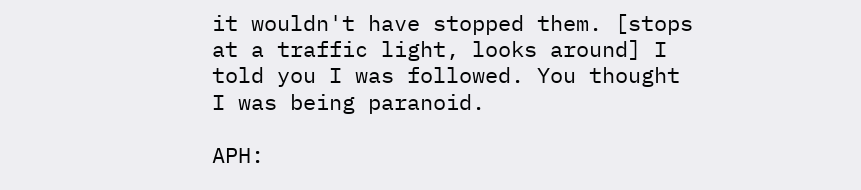it wouldn't have stopped them. [stops at a traffic light, looks around] I told you I was followed. You thought I was being paranoid.

APH: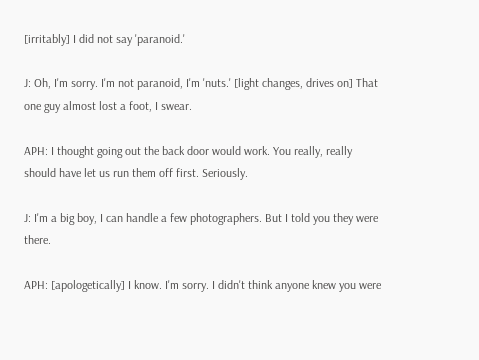[irritably] I did not say 'paranoid.'

J: Oh, I'm sorry. I'm not paranoid, I'm 'nuts.' [light changes, drives on] That one guy almost lost a foot, I swear.

APH: I thought going out the back door would work. You really, really should have let us run them off first. Seriously.

J: I'm a big boy, I can handle a few photographers. But I told you they were there.

APH: [apologetically] I know. I'm sorry. I didn't think anyone knew you were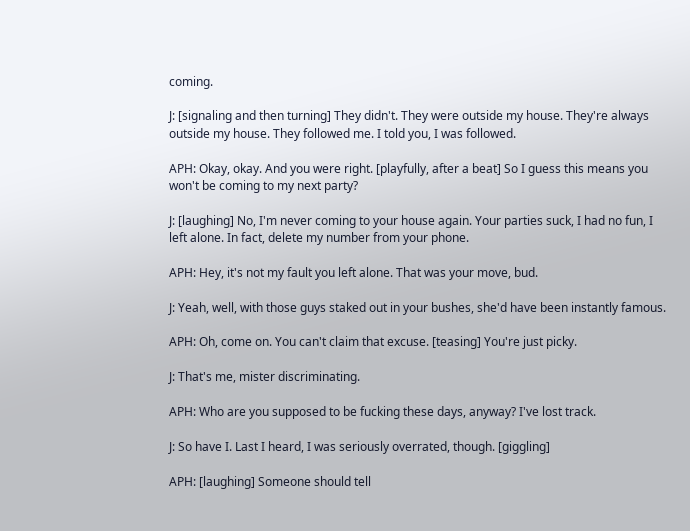coming.

J: [signaling and then turning] They didn't. They were outside my house. They're always outside my house. They followed me. I told you, I was followed.

APH: Okay, okay. And you were right. [playfully, after a beat] So I guess this means you won't be coming to my next party?

J: [laughing] No, I'm never coming to your house again. Your parties suck, I had no fun, I left alone. In fact, delete my number from your phone.

APH: Hey, it's not my fault you left alone. That was your move, bud.

J: Yeah, well, with those guys staked out in your bushes, she'd have been instantly famous.

APH: Oh, come on. You can't claim that excuse. [teasing] You're just picky.

J: That's me, mister discriminating.

APH: Who are you supposed to be fucking these days, anyway? I've lost track.

J: So have I. Last I heard, I was seriously overrated, though. [giggling]

APH: [laughing] Someone should tell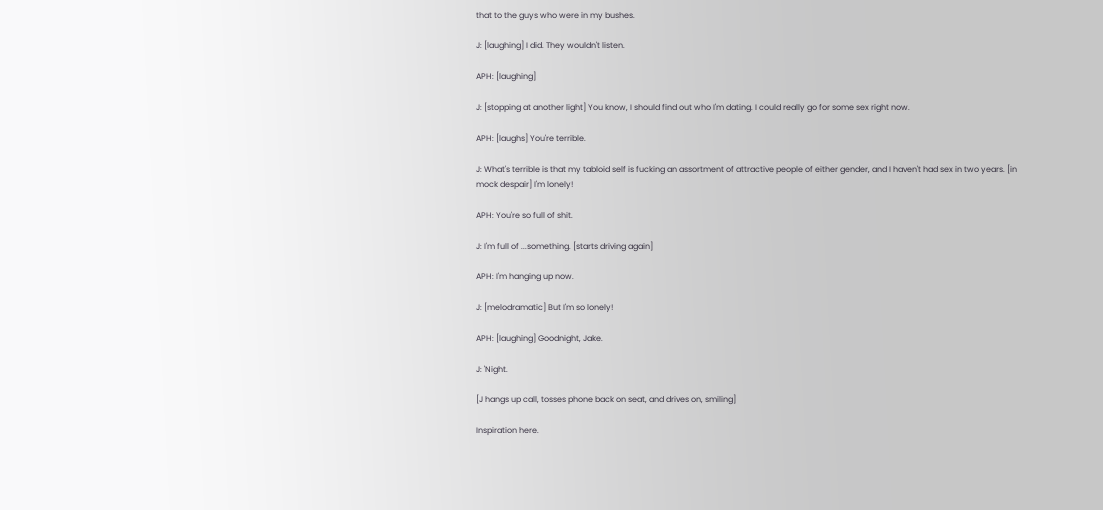that to the guys who were in my bushes.

J: [laughing] I did. They wouldn't listen.

APH: [laughing]

J: [stopping at another light] You know, I should find out who I'm dating. I could really go for some sex right now.

APH: [laughs] You're terrible.

J: What's terrible is that my tabloid self is fucking an assortment of attractive people of either gender, and I haven't had sex in two years. [in mock despair] I'm lonely!

APH: You're so full of shit.

J: I'm full of ...something. [starts driving again]

APH: I'm hanging up now.

J: [melodramatic] But I'm so lonely!

APH: [laughing] Goodnight, Jake.

J: 'Night.

[J hangs up call, tosses phone back on seat, and drives on, smiling]

Inspiration here.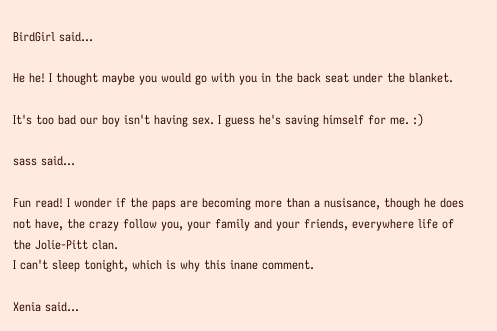BirdGirl said...

He he! I thought maybe you would go with you in the back seat under the blanket.

It's too bad our boy isn't having sex. I guess he's saving himself for me. :)

sass said...

Fun read! I wonder if the paps are becoming more than a nusisance, though he does not have, the crazy follow you, your family and your friends, everywhere life of the Jolie-Pitt clan.
I can't sleep tonight, which is why this inane comment.

Xenia said...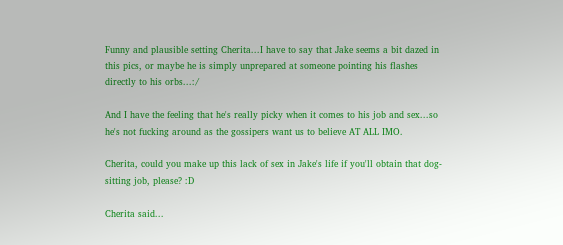Funny and plausible setting Cherita...I have to say that Jake seems a bit dazed in this pics, or maybe he is simply unprepared at someone pointing his flashes directly to his orbs...:/

And I have the feeling that he's really picky when it comes to his job and sex...so he's not fucking around as the gossipers want us to believe AT ALL IMO.

Cherita, could you make up this lack of sex in Jake's life if you'll obtain that dog-sitting job, please? :D

Cherita said...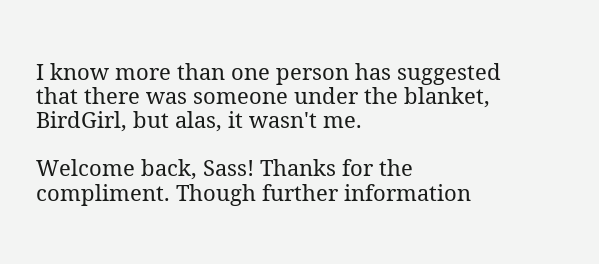I know more than one person has suggested that there was someone under the blanket, BirdGirl, but alas, it wasn't me.

Welcome back, Sass! Thanks for the compliment. Though further information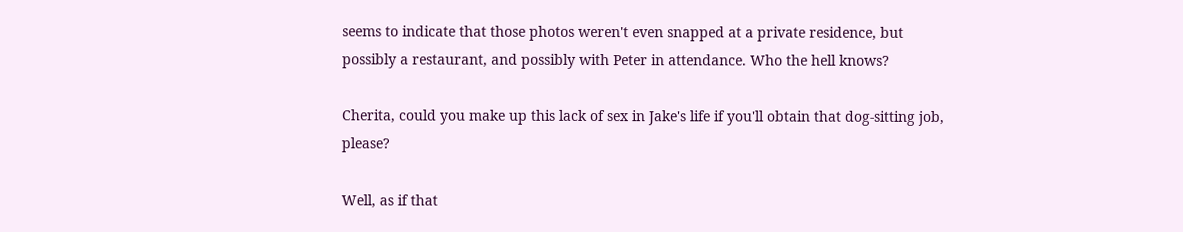seems to indicate that those photos weren't even snapped at a private residence, but possibly a restaurant, and possibly with Peter in attendance. Who the hell knows?

Cherita, could you make up this lack of sex in Jake's life if you'll obtain that dog-sitting job, please?

Well, as if that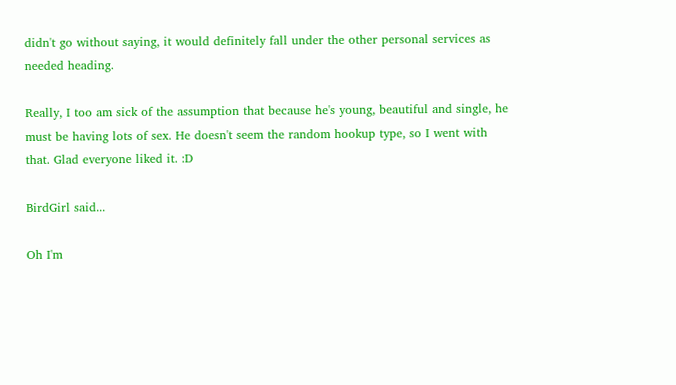didn't go without saying, it would definitely fall under the other personal services as needed heading.

Really, I too am sick of the assumption that because he's young, beautiful and single, he must be having lots of sex. He doesn't seem the random hookup type, so I went with that. Glad everyone liked it. :D

BirdGirl said...

Oh I'm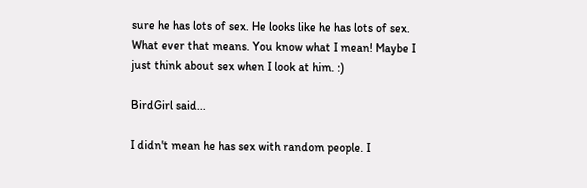sure he has lots of sex. He looks like he has lots of sex. What ever that means. You know what I mean! Maybe I just think about sex when I look at him. :)

BirdGirl said...

I didn't mean he has sex with random people. I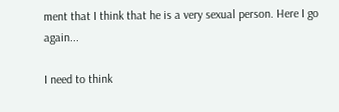ment that I think that he is a very sexual person. Here I go again...

I need to think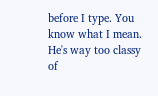before I type. You know what I mean. He's way too classy of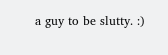a guy to be slutty. :)